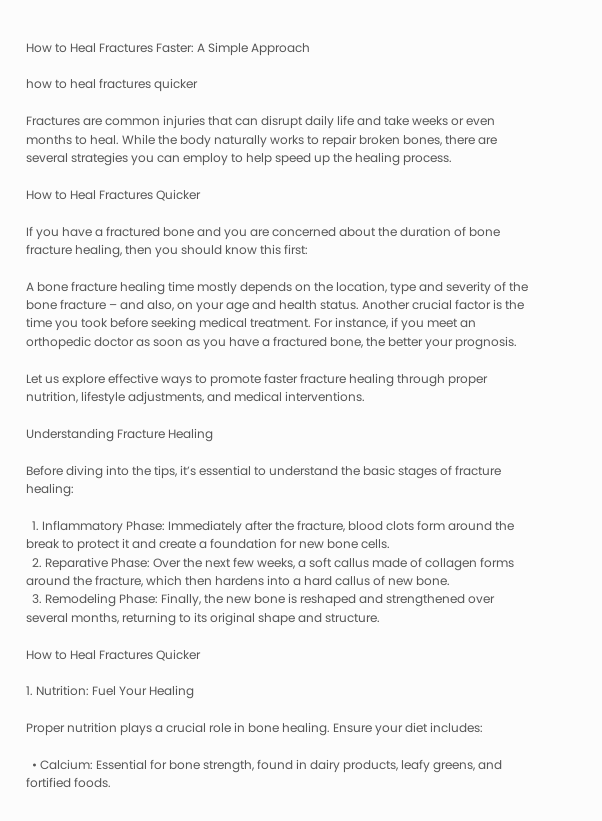How to Heal Fractures Faster: A Simple Approach

how to heal fractures quicker

Fractures are common injuries that can disrupt daily life and take weeks or even months to heal. While the body naturally works to repair broken bones, there are several strategies you can employ to help speed up the healing process.

How to Heal Fractures Quicker

If you have a fractured bone and you are concerned about the duration of bone fracture healing, then you should know this first:

A bone fracture healing time mostly depends on the location, type and severity of the bone fracture – and also, on your age and health status. Another crucial factor is the time you took before seeking medical treatment. For instance, if you meet an orthopedic doctor as soon as you have a fractured bone, the better your prognosis.

Let us explore effective ways to promote faster fracture healing through proper nutrition, lifestyle adjustments, and medical interventions.

Understanding Fracture Healing

Before diving into the tips, it’s essential to understand the basic stages of fracture healing:

  1. Inflammatory Phase: Immediately after the fracture, blood clots form around the break to protect it and create a foundation for new bone cells.
  2. Reparative Phase: Over the next few weeks, a soft callus made of collagen forms around the fracture, which then hardens into a hard callus of new bone.
  3. Remodeling Phase: Finally, the new bone is reshaped and strengthened over several months, returning to its original shape and structure.

How to Heal Fractures Quicker

1. Nutrition: Fuel Your Healing

Proper nutrition plays a crucial role in bone healing. Ensure your diet includes:

  • Calcium: Essential for bone strength, found in dairy products, leafy greens, and fortified foods.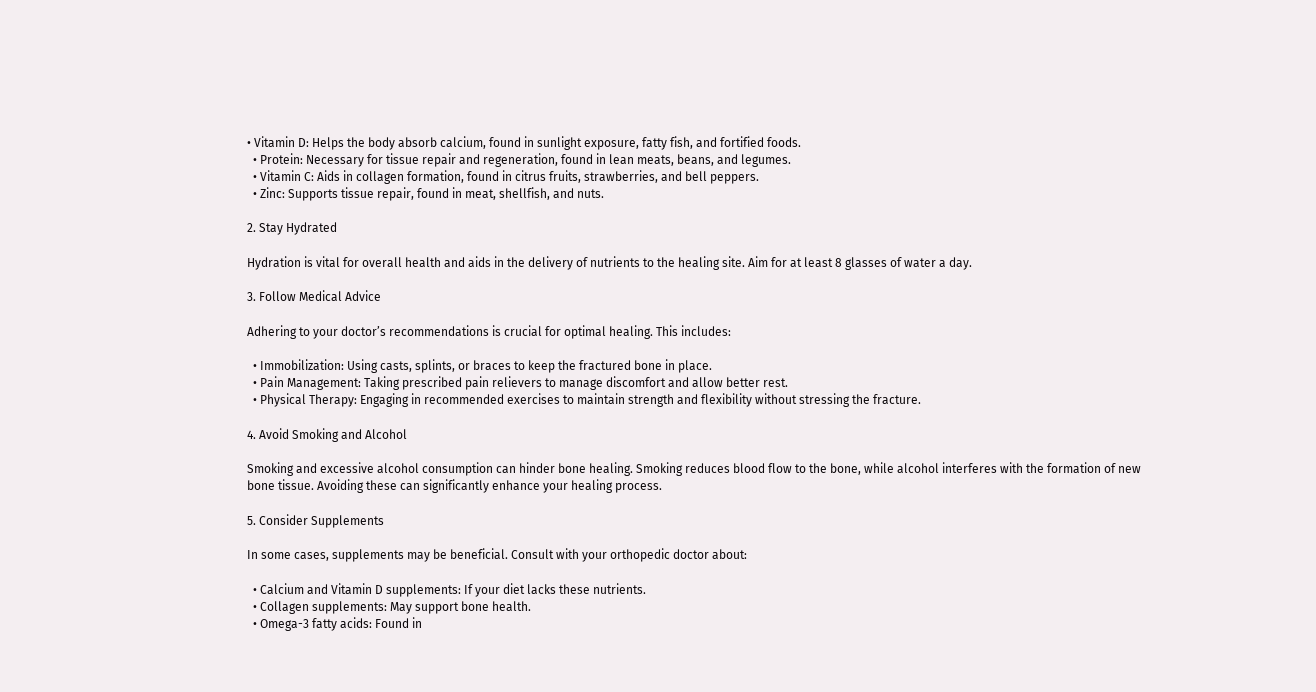• Vitamin D: Helps the body absorb calcium, found in sunlight exposure, fatty fish, and fortified foods.
  • Protein: Necessary for tissue repair and regeneration, found in lean meats, beans, and legumes.
  • Vitamin C: Aids in collagen formation, found in citrus fruits, strawberries, and bell peppers.
  • Zinc: Supports tissue repair, found in meat, shellfish, and nuts.

2. Stay Hydrated

Hydration is vital for overall health and aids in the delivery of nutrients to the healing site. Aim for at least 8 glasses of water a day.

3. Follow Medical Advice

Adhering to your doctor’s recommendations is crucial for optimal healing. This includes:

  • Immobilization: Using casts, splints, or braces to keep the fractured bone in place.
  • Pain Management: Taking prescribed pain relievers to manage discomfort and allow better rest.
  • Physical Therapy: Engaging in recommended exercises to maintain strength and flexibility without stressing the fracture.

4. Avoid Smoking and Alcohol

Smoking and excessive alcohol consumption can hinder bone healing. Smoking reduces blood flow to the bone, while alcohol interferes with the formation of new bone tissue. Avoiding these can significantly enhance your healing process.

5. Consider Supplements

In some cases, supplements may be beneficial. Consult with your orthopedic doctor about:

  • Calcium and Vitamin D supplements: If your diet lacks these nutrients.
  • Collagen supplements: May support bone health.
  • Omega-3 fatty acids: Found in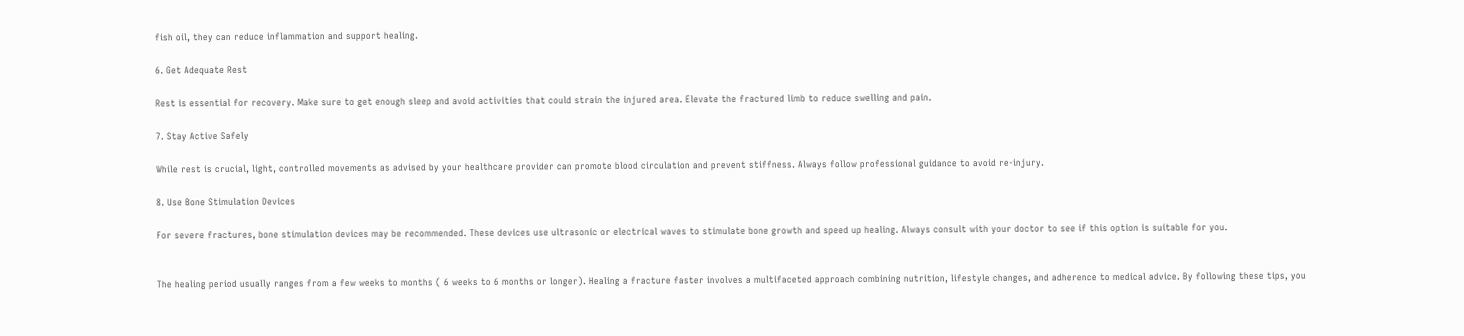fish oil, they can reduce inflammation and support healing.

6. Get Adequate Rest

Rest is essential for recovery. Make sure to get enough sleep and avoid activities that could strain the injured area. Elevate the fractured limb to reduce swelling and pain.

7. Stay Active Safely

While rest is crucial, light, controlled movements as advised by your healthcare provider can promote blood circulation and prevent stiffness. Always follow professional guidance to avoid re-injury.

8. Use Bone Stimulation Devices

For severe fractures, bone stimulation devices may be recommended. These devices use ultrasonic or electrical waves to stimulate bone growth and speed up healing. Always consult with your doctor to see if this option is suitable for you.


The healing period usually ranges from a few weeks to months ( 6 weeks to 6 months or longer). Healing a fracture faster involves a multifaceted approach combining nutrition, lifestyle changes, and adherence to medical advice. By following these tips, you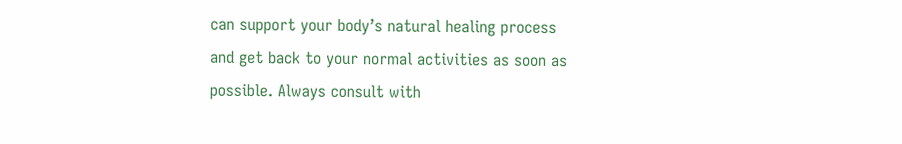can support your body’s natural healing process and get back to your normal activities as soon as possible. Always consult with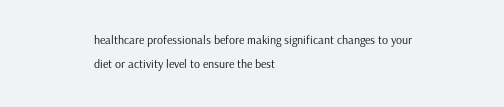healthcare professionals before making significant changes to your diet or activity level to ensure the best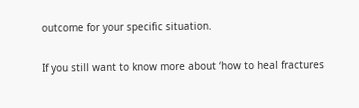outcome for your specific situation.

If you still want to know more about ‘how to heal fractures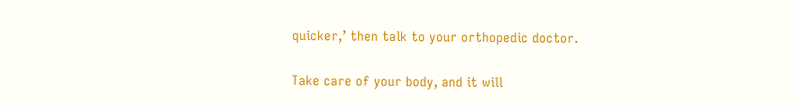quicker,’ then talk to your orthopedic doctor.

Take care of your body, and it will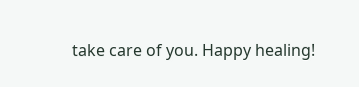take care of you. Happy healing!